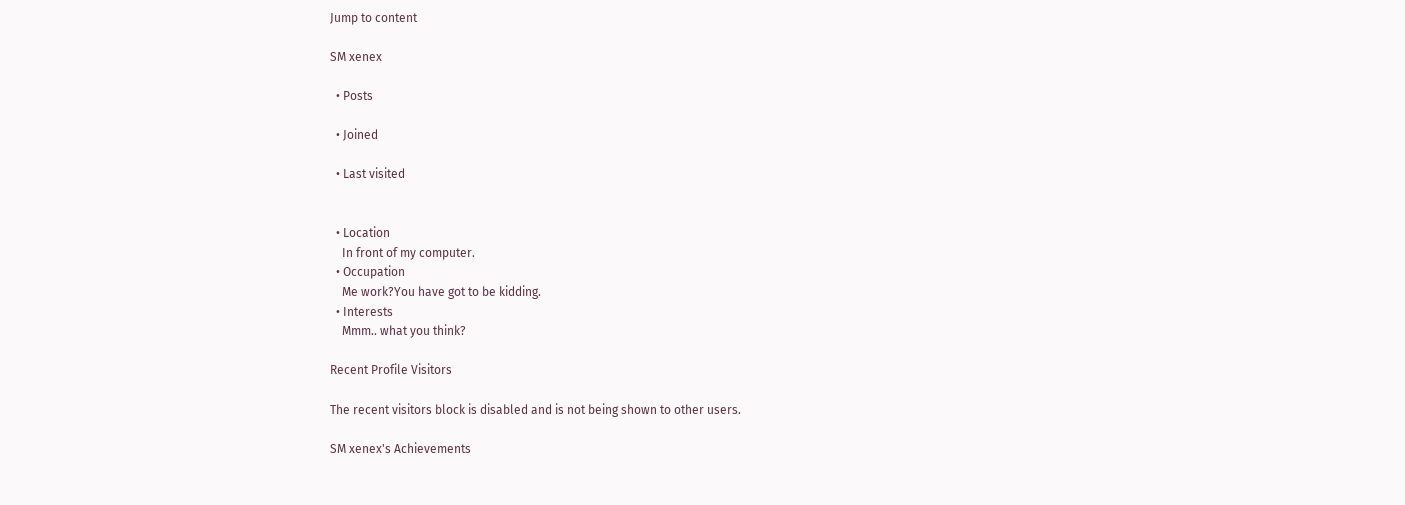Jump to content

SM xenex

  • Posts

  • Joined

  • Last visited


  • Location
    In front of my computer.
  • Occupation
    Me work?You have got to be kidding.
  • Interests
    Mmm.. what you think?

Recent Profile Visitors

The recent visitors block is disabled and is not being shown to other users.

SM xenex's Achievements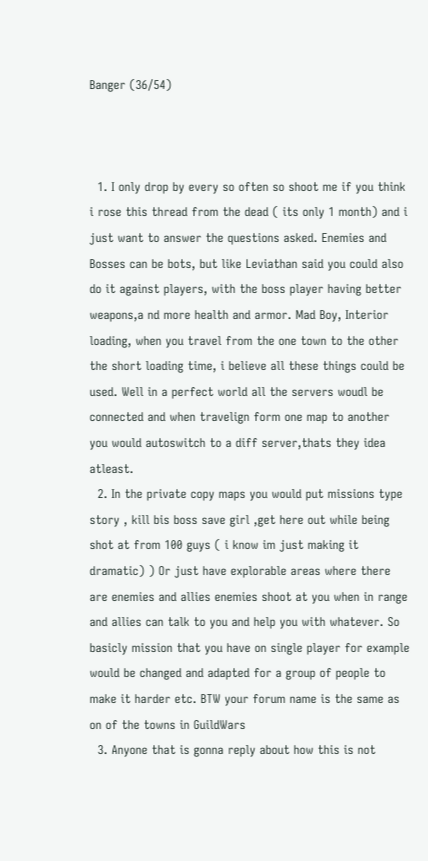Banger (36/54)



  1. I only drop by every so often so shoot me if you think i rose this thread from the dead ( its only 1 month) and i just want to answer the questions asked. Enemies and Bosses can be bots, but like Leviathan said you could also do it against players, with the boss player having better weapons,a nd more health and armor. Mad Boy, Interior loading, when you travel from the one town to the other the short loading time, i believe all these things could be used. Well in a perfect world all the servers woudl be connected and when travelign form one map to another you would autoswitch to a diff server,thats they idea atleast.
  2. In the private copy maps you would put missions type story , kill bis boss save girl ,get here out while being shot at from 100 guys ( i know im just making it dramatic) ) Or just have explorable areas where there are enemies and allies enemies shoot at you when in range and allies can talk to you and help you with whatever. So basicly mission that you have on single player for example would be changed and adapted for a group of people to make it harder etc. BTW your forum name is the same as on of the towns in GuildWars
  3. Anyone that is gonna reply about how this is not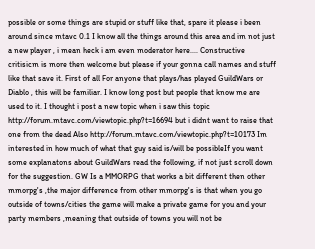possible or some things are stupid or stuff like that, spare it please i been around since mtavc 0.1 I know all the things around this area and im not just a new player , i mean heck i am even moderator here.... Constructive critisicm is more then welcome but please if your gonna call names and stuff like that save it. First of all For anyone that plays/has played GuildWars or Diablo , this will be familiar. I know long post but people that know me are used to it. I thought i post a new topic when i saw this topic http://forum.mtavc.com/viewtopic.php?t=16694 but i didnt want to raise that one from the dead Also http://forum.mtavc.com/viewtopic.php?t=10173 Im interested in how much of what that guy said is/will be possibleIf you want some explanatons about GuildWars read the following, if not just scroll down for the suggestion. GW Is a MMORPG that works a bit different then other mmorpg's ,the major difference from other mmorpg's is that when you go outside of towns/cities the game will make a private game for you and your party members ,meaning that outside of towns you will not be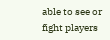able to see or fight players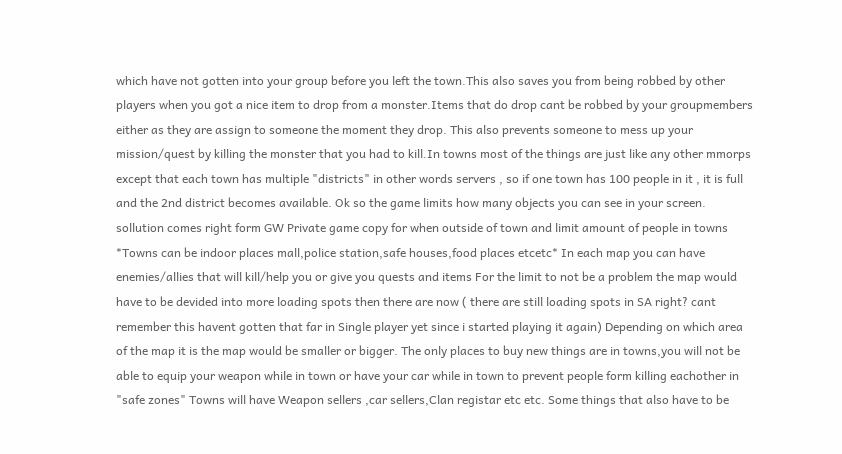which have not gotten into your group before you left the town.This also saves you from being robbed by other players when you got a nice item to drop from a monster.Items that do drop cant be robbed by your groupmembers either as they are assign to someone the moment they drop. This also prevents someone to mess up your mission/quest by killing the monster that you had to kill.In towns most of the things are just like any other mmorps except that each town has multiple "districts" in other words servers , so if one town has 100 people in it , it is full and the 2nd district becomes available. Ok so the game limits how many objects you can see in your screen. sollution comes right form GW Private game copy for when outside of town and limit amount of people in towns *Towns can be indoor places mall,police station,safe houses,food places etcetc* In each map you can have enemies/allies that will kill/help you or give you quests and items For the limit to not be a problem the map would have to be devided into more loading spots then there are now ( there are still loading spots in SA right? cant remember this havent gotten that far in Single player yet since i started playing it again) Depending on which area of the map it is the map would be smaller or bigger. The only places to buy new things are in towns,you will not be able to equip your weapon while in town or have your car while in town to prevent people form killing eachother in "safe zones" Towns will have Weapon sellers ,car sellers,Clan registar etc etc. Some things that also have to be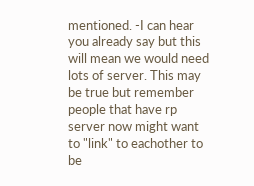mentioned. -I can hear you already say but this will mean we would need lots of server. This may be true but remember people that have rp server now might want to "link" to eachother to be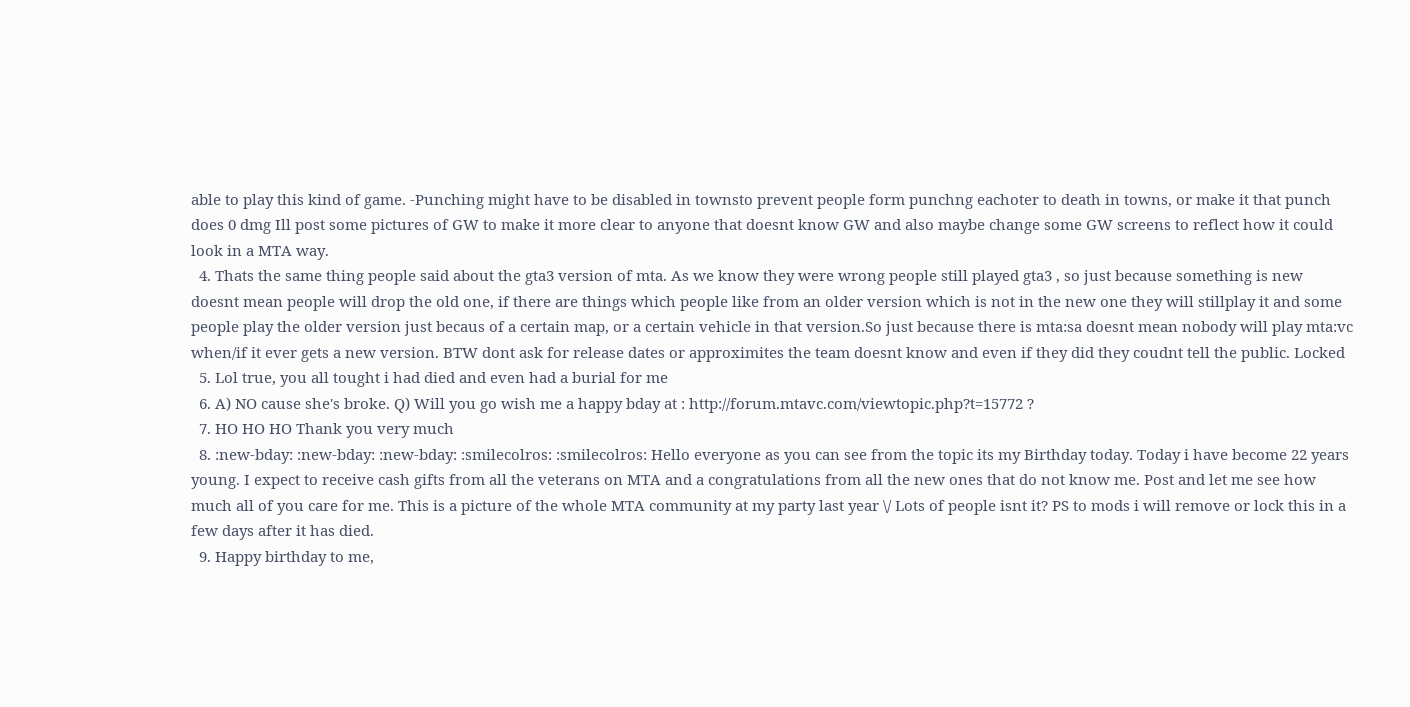able to play this kind of game. -Punching might have to be disabled in townsto prevent people form punchng eachoter to death in towns, or make it that punch does 0 dmg Ill post some pictures of GW to make it more clear to anyone that doesnt know GW and also maybe change some GW screens to reflect how it could look in a MTA way.
  4. Thats the same thing people said about the gta3 version of mta. As we know they were wrong people still played gta3 , so just because something is new doesnt mean people will drop the old one, if there are things which people like from an older version which is not in the new one they will stillplay it and some people play the older version just becaus of a certain map, or a certain vehicle in that version.So just because there is mta:sa doesnt mean nobody will play mta:vc when/if it ever gets a new version. BTW dont ask for release dates or approximites the team doesnt know and even if they did they coudnt tell the public. Locked
  5. Lol true, you all tought i had died and even had a burial for me
  6. A) NO cause she's broke. Q) Will you go wish me a happy bday at : http://forum.mtavc.com/viewtopic.php?t=15772 ?
  7. HO HO HO Thank you very much
  8. :new-bday: :new-bday: :new-bday: :smilecolros: :smilecolros: Hello everyone as you can see from the topic its my Birthday today. Today i have become 22 years young. I expect to receive cash gifts from all the veterans on MTA and a congratulations from all the new ones that do not know me. Post and let me see how much all of you care for me. This is a picture of the whole MTA community at my party last year \/ Lots of people isnt it? PS to mods i will remove or lock this in a few days after it has died.
  9. Happy birthday to me,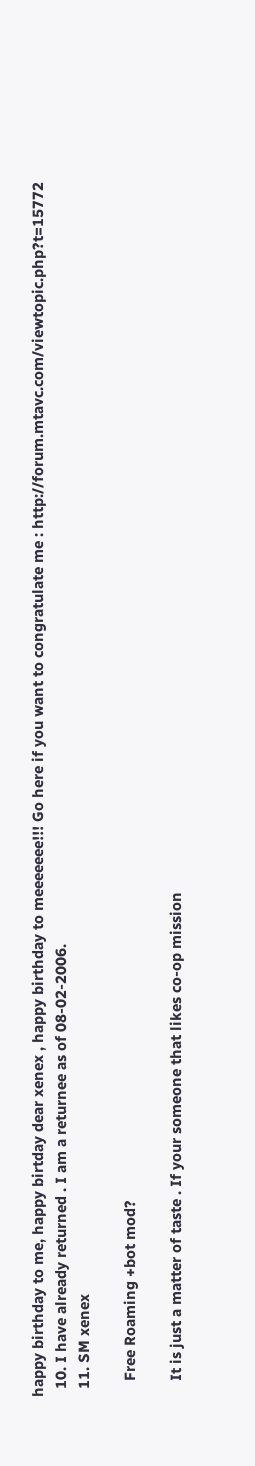happy birthday to me, happy birtday dear xenex , happy birthday to meeeeeee!!! Go here if you want to congratulate me : http://forum.mtavc.com/viewtopic.php?t=15772
  10. I have already returned . I am a returnee as of 08-02-2006.
  11. SM xenex

    Free Roaming +bot mod?

    It is just a matter of taste . If your someone that likes co-op mission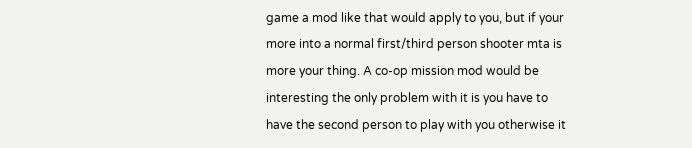game a mod like that would apply to you, but if your more into a normal first/third person shooter mta is more your thing. A co-op mission mod would be interesting the only problem with it is you have to have the second person to play with you otherwise it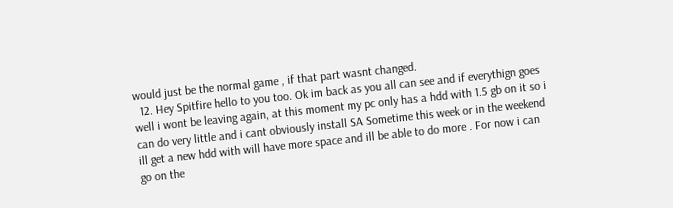would just be the normal game , if that part wasnt changed.
  12. Hey Spitfire hello to you too. Ok im back as you all can see and if everythign goes well i wont be leaving again, at this moment my pc only has a hdd with 1.5 gb on it so i can do very little and i cant obviously install SA Sometime this week or in the weekend ill get a new hdd with will have more space and ill be able to do more . For now i can go on the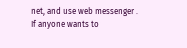net, and use web messenger . If anyone wants to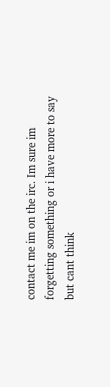contact me im on the irc. Im sure im forgetting something or i have more to say but cant think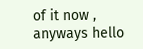of it now , anyways hello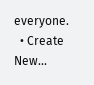everyone.
  • Create New...